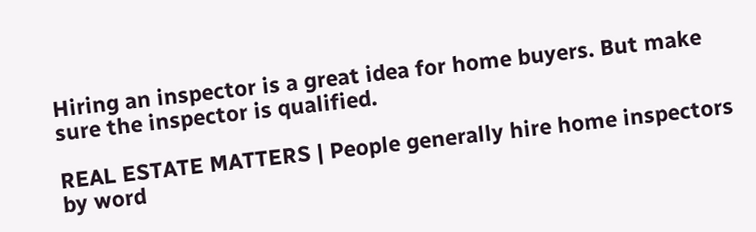Hiring an inspector is a great idea for home buyers. But make sure the inspector is qualified.

REAL ESTATE MATTERS | People generally hire home inspectors by word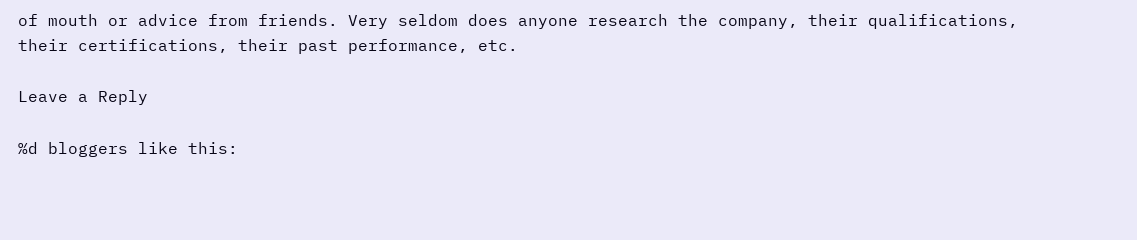of mouth or advice from friends. Very seldom does anyone research the company, their qualifications, their certifications, their past performance, etc.

Leave a Reply

%d bloggers like this: